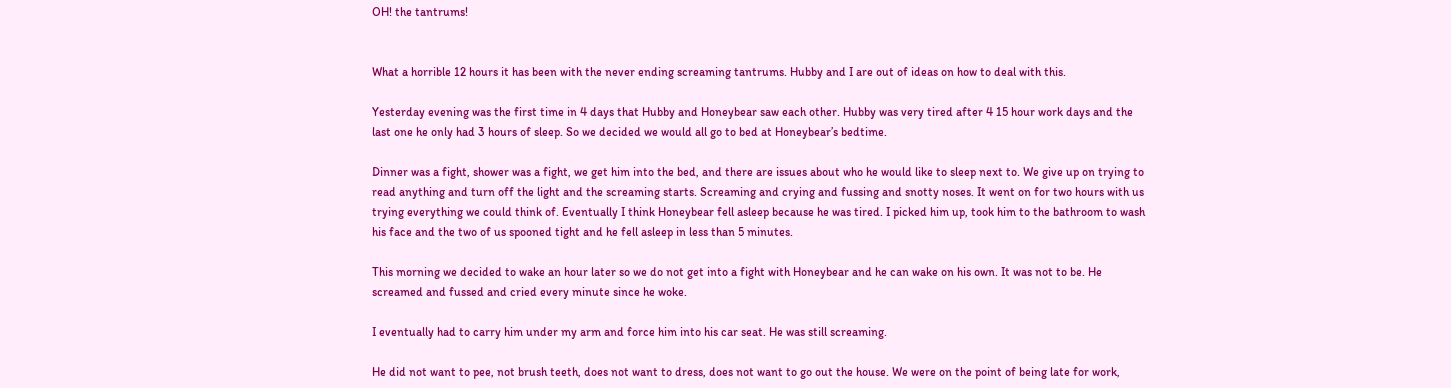OH! the tantrums!


What a horrible 12 hours it has been with the never ending screaming tantrums. Hubby and I are out of ideas on how to deal with this.

Yesterday evening was the first time in 4 days that Hubby and Honeybear saw each other. Hubby was very tired after 4 15 hour work days and the last one he only had 3 hours of sleep. So we decided we would all go to bed at Honeybear’s bedtime.

Dinner was a fight, shower was a fight, we get him into the bed, and there are issues about who he would like to sleep next to. We give up on trying to read anything and turn off the light and the screaming starts. Screaming and crying and fussing and snotty noses. It went on for two hours with us trying everything we could think of. Eventually I think Honeybear fell asleep because he was tired. I picked him up, took him to the bathroom to wash his face and the two of us spooned tight and he fell asleep in less than 5 minutes.

This morning we decided to wake an hour later so we do not get into a fight with Honeybear and he can wake on his own. It was not to be. He screamed and fussed and cried every minute since he woke.

I eventually had to carry him under my arm and force him into his car seat. He was still screaming.

He did not want to pee, not brush teeth, does not want to dress, does not want to go out the house. We were on the point of being late for work,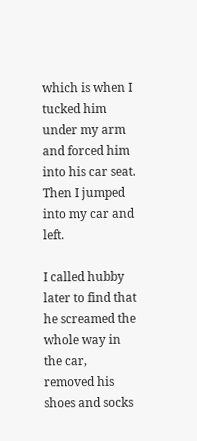which is when I tucked him under my arm and forced him into his car seat. Then I jumped into my car and left.

I called hubby later to find that he screamed the whole way in the car, removed his shoes and socks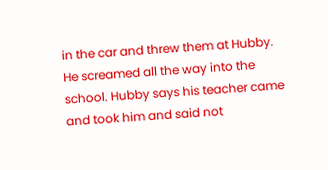in the car and threw them at Hubby. He screamed all the way into the school. Hubby says his teacher came and took him and said not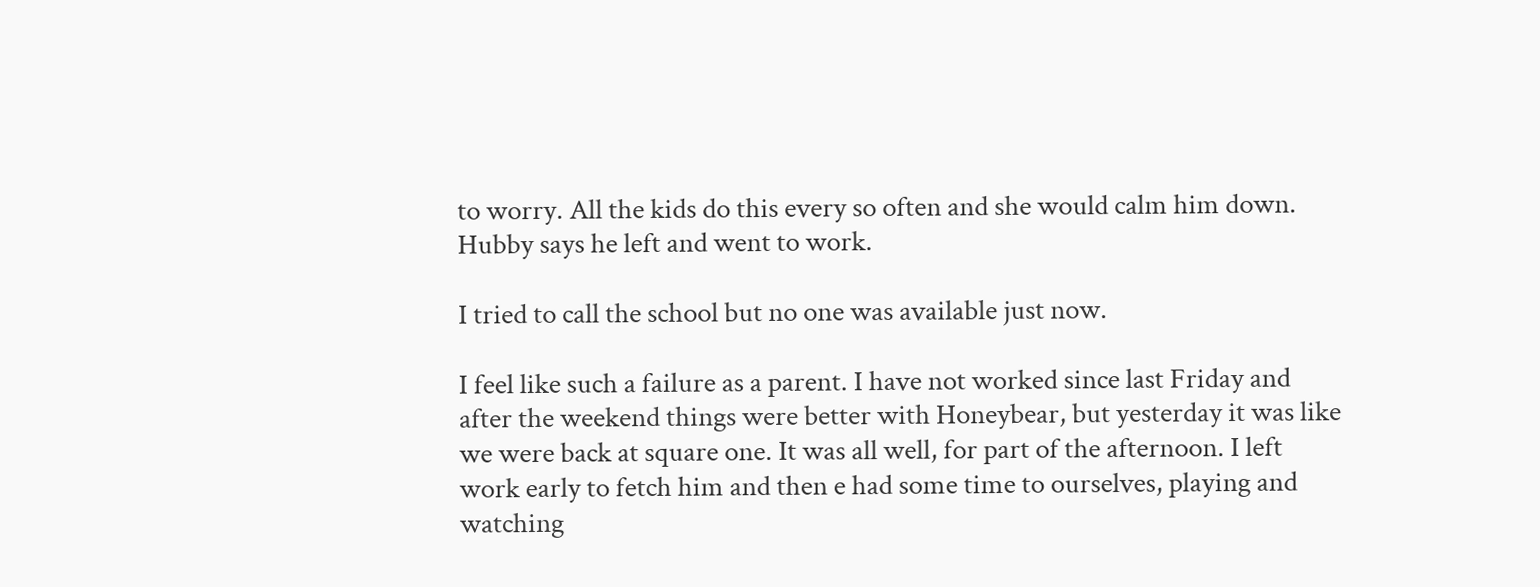to worry. All the kids do this every so often and she would calm him down. Hubby says he left and went to work.

I tried to call the school but no one was available just now.

I feel like such a failure as a parent. I have not worked since last Friday and after the weekend things were better with Honeybear, but yesterday it was like we were back at square one. It was all well, for part of the afternoon. I left work early to fetch him and then e had some time to ourselves, playing and watching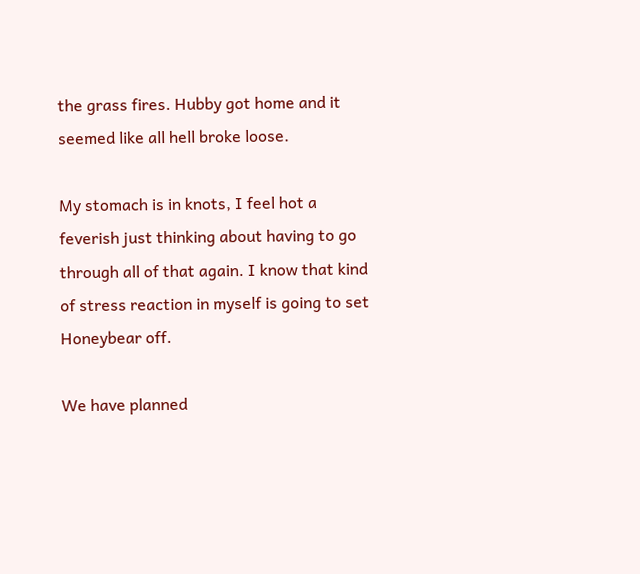the grass fires. Hubby got home and it seemed like all hell broke loose.

My stomach is in knots, I feel hot a feverish just thinking about having to go through all of that again. I know that kind of stress reaction in myself is going to set Honeybear off.

We have planned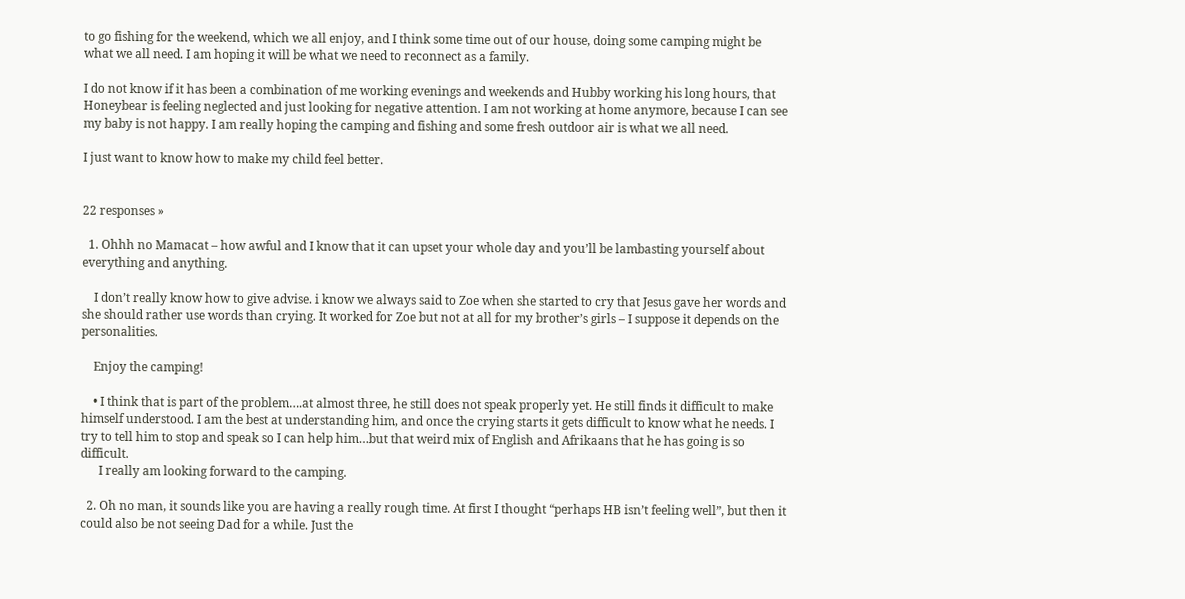to go fishing for the weekend, which we all enjoy, and I think some time out of our house, doing some camping might be what we all need. I am hoping it will be what we need to reconnect as a family.

I do not know if it has been a combination of me working evenings and weekends and Hubby working his long hours, that Honeybear is feeling neglected and just looking for negative attention. I am not working at home anymore, because I can see my baby is not happy. I am really hoping the camping and fishing and some fresh outdoor air is what we all need.

I just want to know how to make my child feel better.


22 responses »

  1. Ohhh no Mamacat – how awful and I know that it can upset your whole day and you’ll be lambasting yourself about everything and anything.

    I don’t really know how to give advise. i know we always said to Zoe when she started to cry that Jesus gave her words and she should rather use words than crying. It worked for Zoe but not at all for my brother’s girls – I suppose it depends on the personalities.

    Enjoy the camping!

    • I think that is part of the problem….at almost three, he still does not speak properly yet. He still finds it difficult to make himself understood. I am the best at understanding him, and once the crying starts it gets difficult to know what he needs. I try to tell him to stop and speak so I can help him…but that weird mix of English and Afrikaans that he has going is so difficult.
      I really am looking forward to the camping.

  2. Oh no man, it sounds like you are having a really rough time. At first I thought “perhaps HB isn’t feeling well”, but then it could also be not seeing Dad for a while. Just the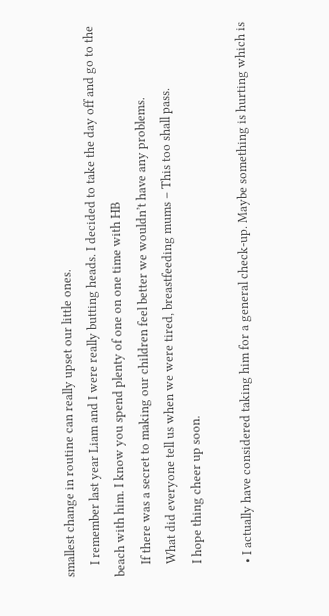smallest change in routine can really upset our little ones.
    I remember last year Liam and I were really butting heads. I decided to take the day off and go to the beach with him. I know you spend plenty of one on one time with HB
    If there was a secret to making our children feel better we wouldn’t have any problems.
    What did everyone tell us when we were tired, breastfeeding mums – This too shall pass.
    I hope thing cheer up soon.

    • I actually have considered taking him for a general check-up. Maybe something is hurting which is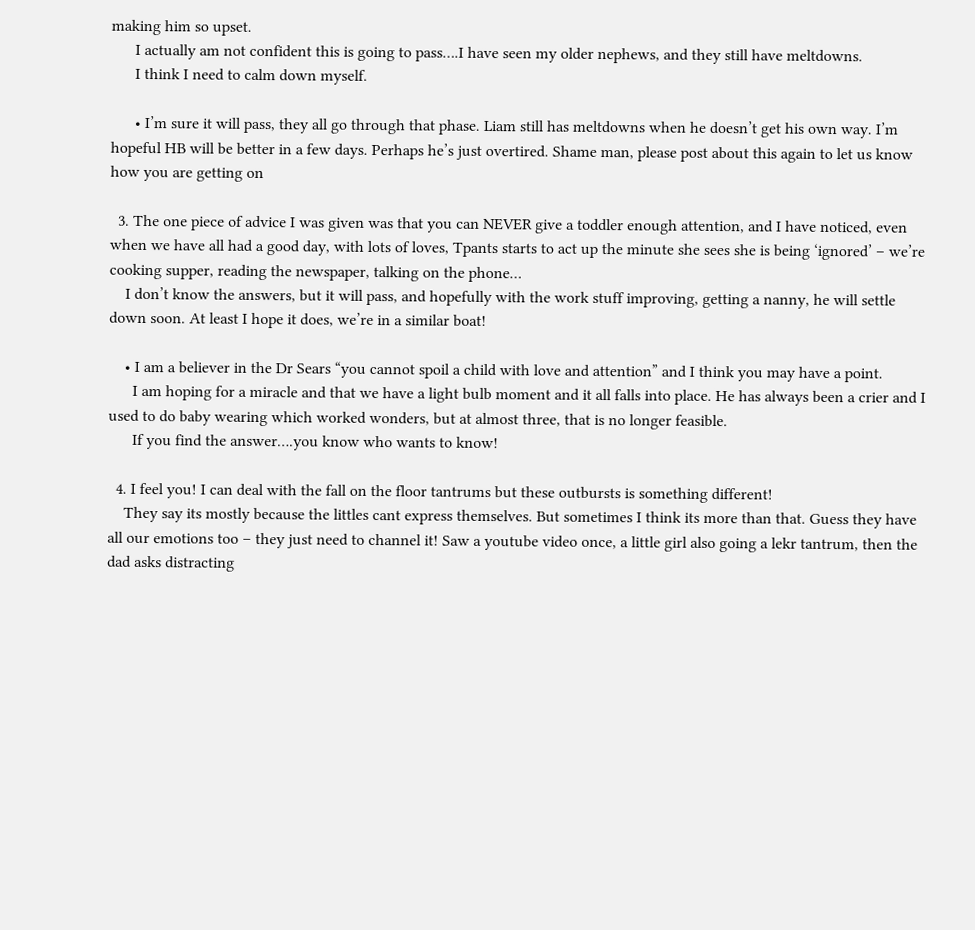making him so upset.
      I actually am not confident this is going to pass….I have seen my older nephews, and they still have meltdowns.
      I think I need to calm down myself.

      • I’m sure it will pass, they all go through that phase. Liam still has meltdowns when he doesn’t get his own way. I’m hopeful HB will be better in a few days. Perhaps he’s just overtired. Shame man, please post about this again to let us know how you are getting on

  3. The one piece of advice I was given was that you can NEVER give a toddler enough attention, and I have noticed, even when we have all had a good day, with lots of loves, Tpants starts to act up the minute she sees she is being ‘ignored’ – we’re cooking supper, reading the newspaper, talking on the phone…
    I don’t know the answers, but it will pass, and hopefully with the work stuff improving, getting a nanny, he will settle down soon. At least I hope it does, we’re in a similar boat!

    • I am a believer in the Dr Sears “you cannot spoil a child with love and attention” and I think you may have a point.
      I am hoping for a miracle and that we have a light bulb moment and it all falls into place. He has always been a crier and I used to do baby wearing which worked wonders, but at almost three, that is no longer feasible.
      If you find the answer….you know who wants to know!

  4. I feel you! I can deal with the fall on the floor tantrums but these outbursts is something different!
    They say its mostly because the littles cant express themselves. But sometimes I think its more than that. Guess they have all our emotions too – they just need to channel it! Saw a youtube video once, a little girl also going a lekr tantrum, then the dad asks distracting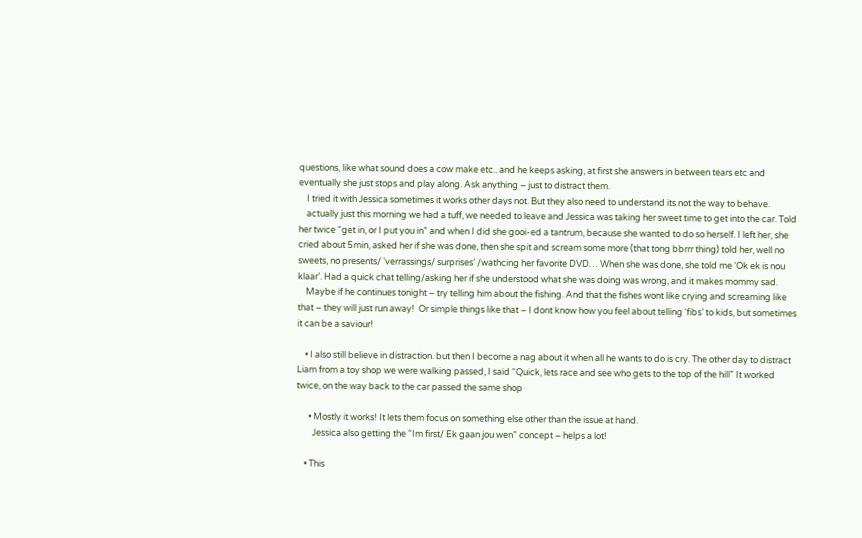questions, like what sound does a cow make etc.. and he keeps asking, at first she answers in between tears etc and eventually she just stops and play along. Ask anything – just to distract them.
    I tried it with Jessica sometimes it works other days not. But they also need to understand its not the way to behave.
    actually just this morning we had a tuff, we needed to leave and Jessica was taking her sweet time to get into the car. Told her twice “get in, or I put you in” and when I did she gooi-ed a tantrum, because she wanted to do so herself. I left her, she cried about 5min, asked her if she was done, then she spit and scream some more (that tong bbrrr thing) told her, well no sweets, no presents/ ‘verrassings/ surprises’ /wathcing her favorite DVD… When she was done, she told me ‘Ok ek is nou klaar’. Had a quick chat telling/asking her if she understood what she was doing was wrong, and it makes mommy sad.
    Maybe if he continues tonight – try telling him about the fishing. And that the fishes wont like crying and screaming like that – they will just run away!  Or simple things like that – I dont know how you feel about telling ‘fibs’ to kids, but sometimes it can be a saviour!

    • I also still believe in distraction. but then I become a nag about it when all he wants to do is cry. The other day to distract Liam from a toy shop we were walking passed, I said “Quick, lets race and see who gets to the top of the hill” It worked twice, on the way back to the car passed the same shop

      • Mostly it works! It lets them focus on something else other than the issue at hand.
        Jessica also getting the “Im first/ Ek gaan jou wen” concept – helps a lot!

    • This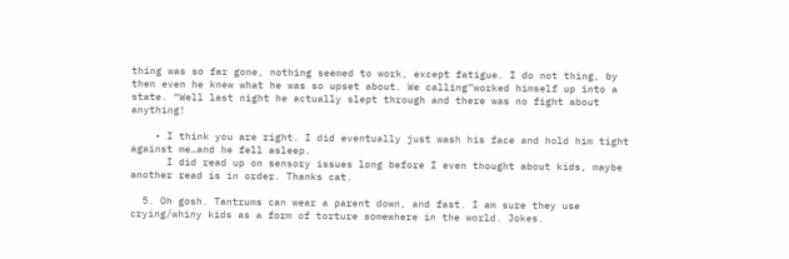thing was so far gone, nothing seemed to work, except fatigue. I do not thing, by then even he knew what he was so upset about. We calling”worked himself up into a state. “Well last night he actually slept through and there was no fight about anything!

    • I think you are right. I did eventually just wash his face and hold him tight against me…and he fell asleep.
      I did read up on sensory issues long before I even thought about kids, maybe another read is in order. Thanks cat.

  5. Oh gosh. Tantrums can wear a parent down, and fast. I am sure they use crying/whiny kids as a form of torture somewhere in the world. Jokes.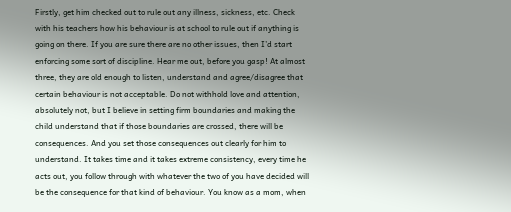Firstly, get him checked out to rule out any illness, sickness, etc. Check with his teachers how his behaviour is at school to rule out if anything is going on there. If you are sure there are no other issues, then I’d start enforcing some sort of discipline. Hear me out, before you gasp! At almost three, they are old enough to listen, understand and agree/disagree that certain behaviour is not acceptable. Do not withhold love and attention, absolutely not, but I believe in setting firm boundaries and making the child understand that if those boundaries are crossed, there will be consequences. And you set those consequences out clearly for him to understand. It takes time and it takes extreme consistency, every time he acts out, you follow through with whatever the two of you have decided will be the consequence for that kind of behaviour. You know as a mom, when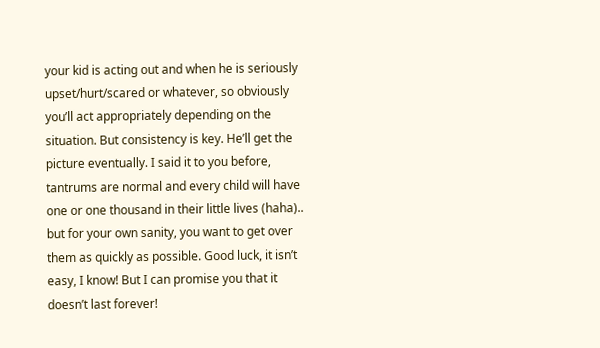your kid is acting out and when he is seriously upset/hurt/scared or whatever, so obviously you’ll act appropriately depending on the situation. But consistency is key. He’ll get the picture eventually. I said it to you before, tantrums are normal and every child will have one or one thousand in their little lives (haha).. but for your own sanity, you want to get over them as quickly as possible. Good luck, it isn’t easy, I know! But I can promise you that it doesn’t last forever!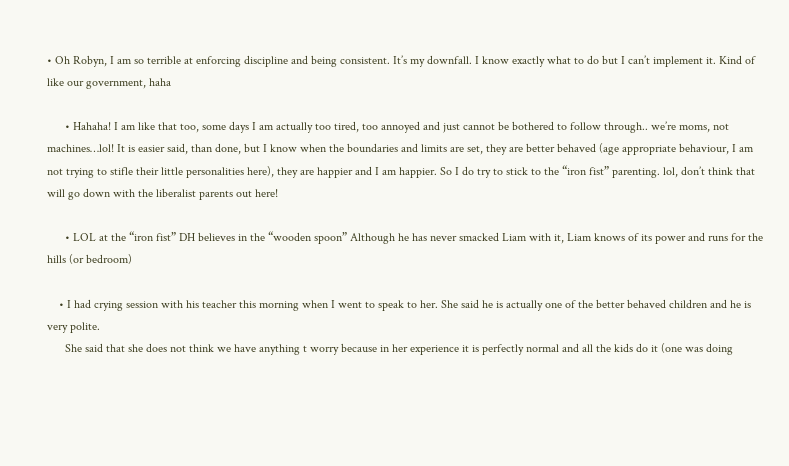• Oh Robyn, I am so terrible at enforcing discipline and being consistent. It’s my downfall. I know exactly what to do but I can’t implement it. Kind of like our government, haha

      • Hahaha! I am like that too, some days I am actually too tired, too annoyed and just cannot be bothered to follow through.. we’re moms, not machines…lol! It is easier said, than done, but I know when the boundaries and limits are set, they are better behaved (age appropriate behaviour, I am not trying to stifle their little personalities here), they are happier and I am happier. So I do try to stick to the “iron fist” parenting. lol, don’t think that will go down with the liberalist parents out here!

      • LOL at the “iron fist” DH believes in the “wooden spoon” Although he has never smacked Liam with it, Liam knows of its power and runs for the hills (or bedroom)

    • I had crying session with his teacher this morning when I went to speak to her. She said he is actually one of the better behaved children and he is very polite.
      She said that she does not think we have anything t worry because in her experience it is perfectly normal and all the kids do it (one was doing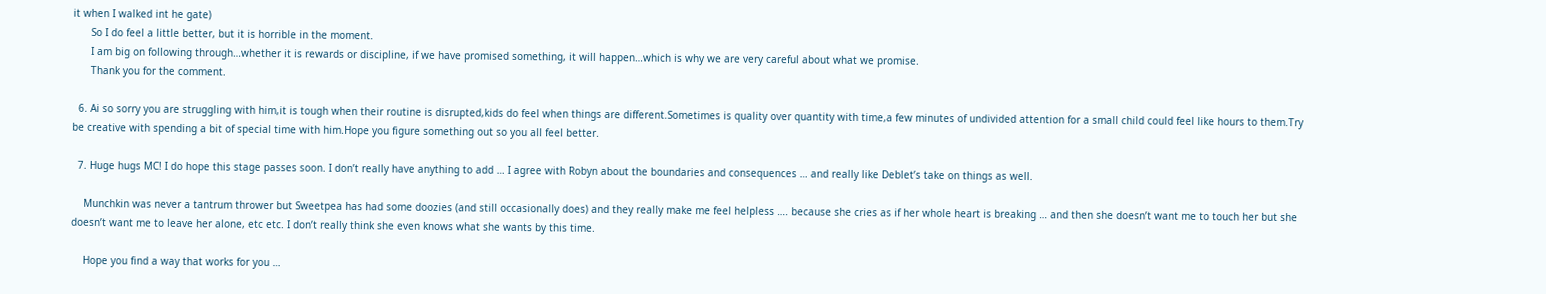it when I walked int he gate)
      So I do feel a little better, but it is horrible in the moment.
      I am big on following through…whether it is rewards or discipline, if we have promised something, it will happen…which is why we are very careful about what we promise.
      Thank you for the comment.

  6. Ai so sorry you are struggling with him,it is tough when their routine is disrupted,kids do feel when things are different.Sometimes is quality over quantity with time,a few minutes of undivided attention for a small child could feel like hours to them.Try be creative with spending a bit of special time with him.Hope you figure something out so you all feel better.

  7. Huge hugs MC! I do hope this stage passes soon. I don’t really have anything to add … I agree with Robyn about the boundaries and consequences … and really like Deblet’s take on things as well.

    Munchkin was never a tantrum thrower but Sweetpea has had some doozies (and still occasionally does) and they really make me feel helpless …. because she cries as if her whole heart is breaking … and then she doesn’t want me to touch her but she doesn’t want me to leave her alone, etc etc. I don’t really think she even knows what she wants by this time.

    Hope you find a way that works for you …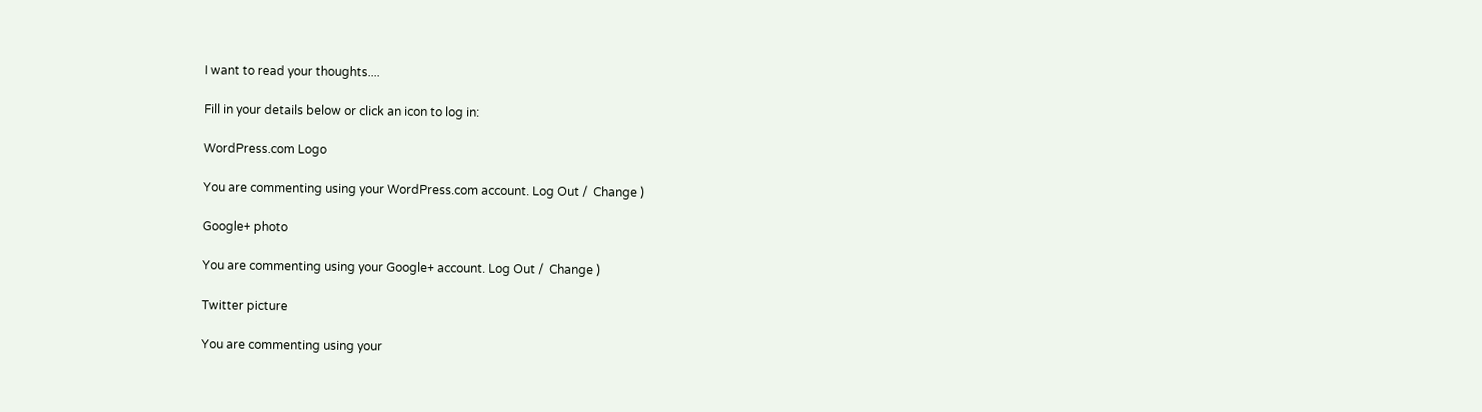I want to read your thoughts....

Fill in your details below or click an icon to log in:

WordPress.com Logo

You are commenting using your WordPress.com account. Log Out /  Change )

Google+ photo

You are commenting using your Google+ account. Log Out /  Change )

Twitter picture

You are commenting using your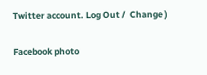Twitter account. Log Out /  Change )

Facebook photo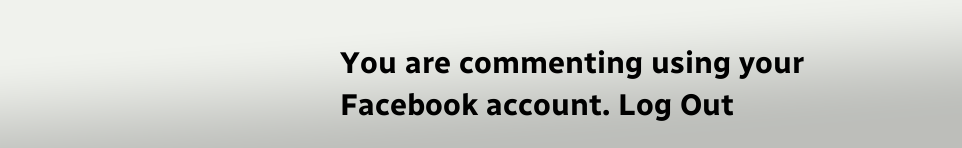You are commenting using your Facebook account. Log Out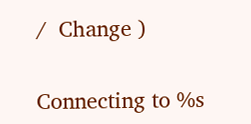/  Change )


Connecting to %s